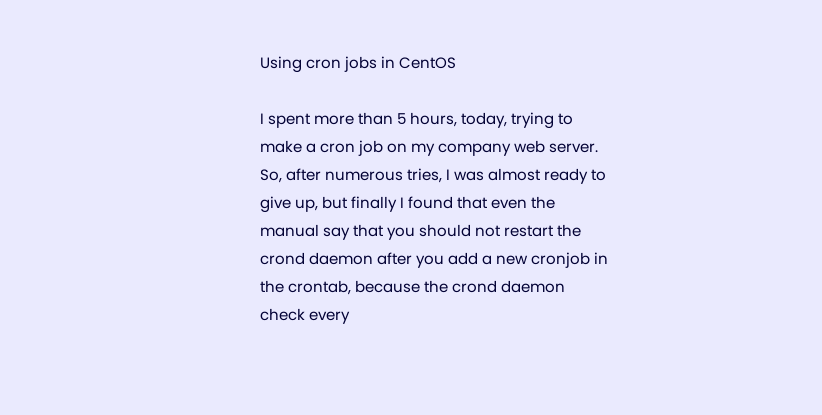Using cron jobs in CentOS

I spent more than 5 hours, today, trying to make a cron job on my company web server. So, after numerous tries, I was almost ready to give up, but finally I found that even the manual say that you should not restart the crond daemon after you add a new cronjob in the crontab, because the crond daemon check every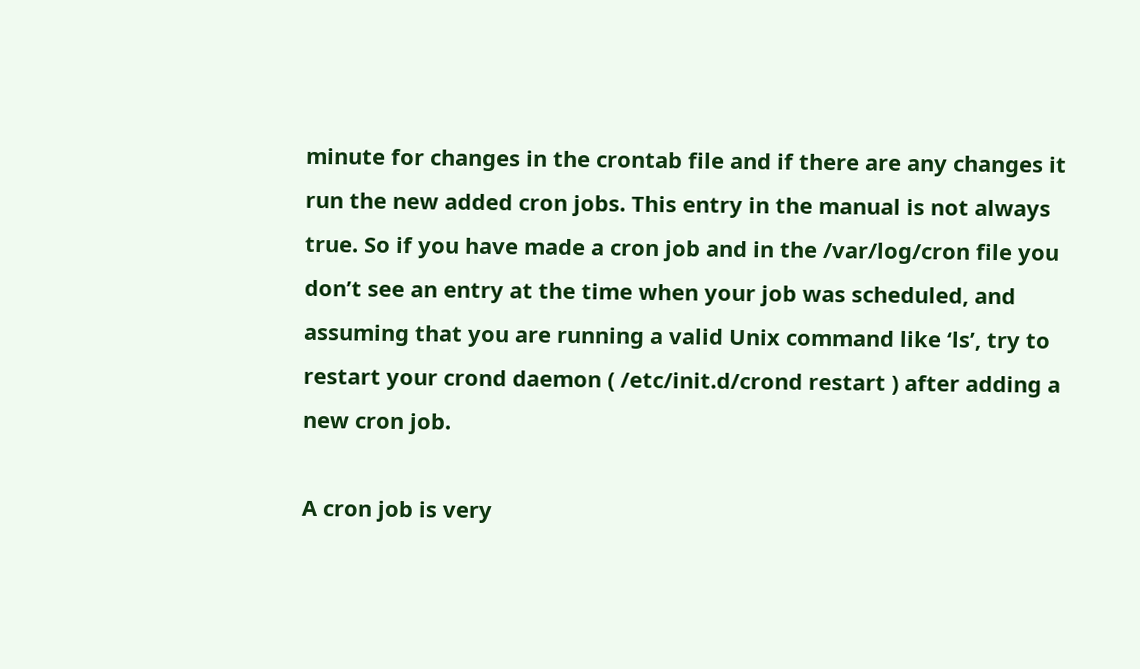minute for changes in the crontab file and if there are any changes it run the new added cron jobs. This entry in the manual is not always true. So if you have made a cron job and in the /var/log/cron file you don’t see an entry at the time when your job was scheduled, and assuming that you are running a valid Unix command like ‘ls’, try to restart your crond daemon ( /etc/init.d/crond restart ) after adding a new cron job.

A cron job is very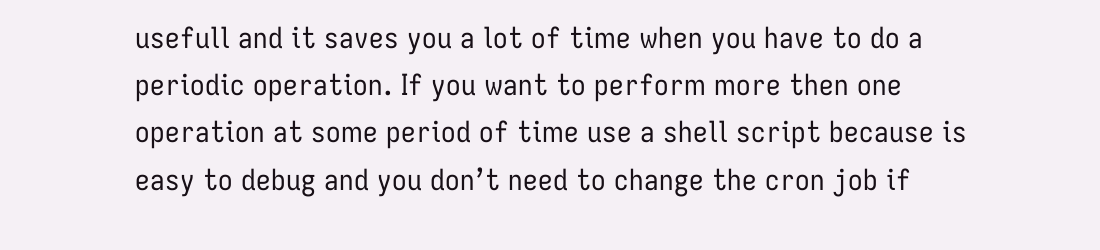usefull and it saves you a lot of time when you have to do a periodic operation. If you want to perform more then one operation at some period of time use a shell script because is easy to debug and you don’t need to change the cron job if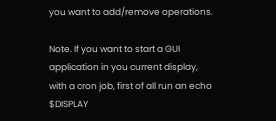you want to add/remove operations.

Note. If you want to start a GUI application in you current display, with a cron job, first of all run an echo $DISPLAY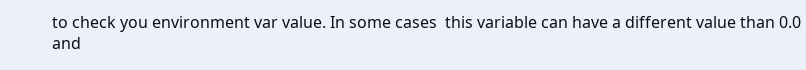to check you environment var value. In some cases  this variable can have a different value than 0.0  and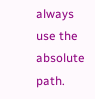always use the absolute path.